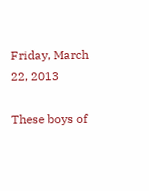Friday, March 22, 2013

These boys of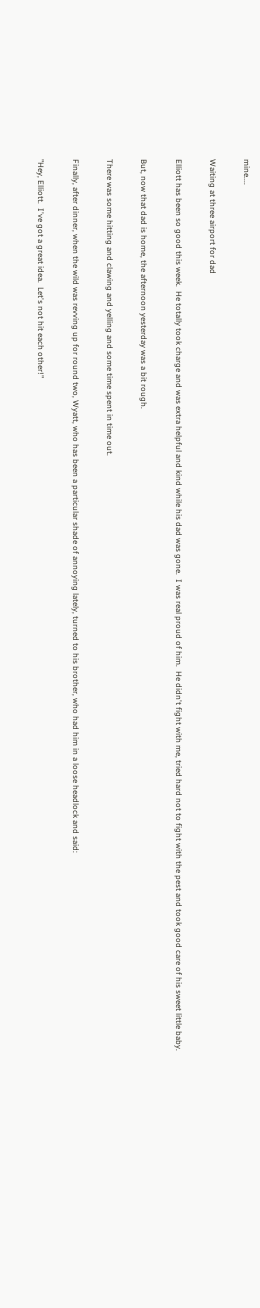mine....

Waiting at three airport for dad

Elliott has been so good this week.  He totally took charge and was extra helpful and kind while his dad was gone.  I was real proud of him.  He didn't fight with me, tried hard not to fight with the pest and took good care of his sweet little baby.

But, now that dad is home, the afternoon yesterday was a bit rough.

There was some hitting and clawing and yelling and some time spent in time out.

Finally, after dinner, when the wild was revving up for round two, Wyatt, who has been a particular shade of annoying lately, turned to his brother, who had him in a loose headlock and said:

"Hey, Elliott.  I've got a great idea.  Let's not hit each other!"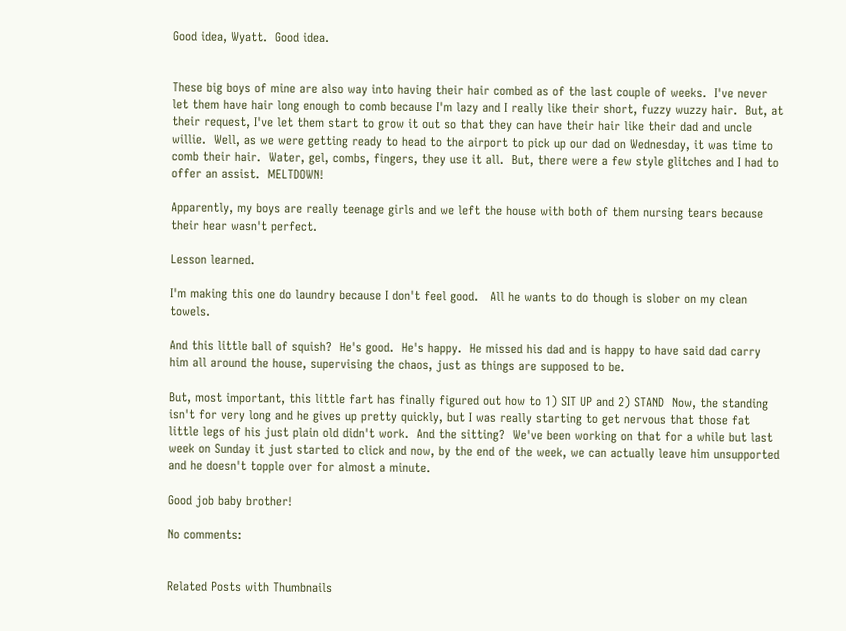Good idea, Wyatt.  Good idea.


These big boys of mine are also way into having their hair combed as of the last couple of weeks.  I've never let them have hair long enough to comb because I'm lazy and I really like their short, fuzzy wuzzy hair.  But, at their request, I've let them start to grow it out so that they can have their hair like their dad and uncle willie.  Well, as we were getting ready to head to the airport to pick up our dad on Wednesday, it was time to comb their hair.  Water, gel, combs, fingers, they use it all.  But, there were a few style glitches and I had to offer an assist.  MELTDOWN!

Apparently, my boys are really teenage girls and we left the house with both of them nursing tears because their hear wasn't perfect.

Lesson learned.

I'm making this one do laundry because I don't feel good.   All he wants to do though is slober on my clean towels.

And this little ball of squish?  He's good.  He's happy.  He missed his dad and is happy to have said dad carry him all around the house, supervising the chaos, just as things are supposed to be.

But, most important, this little fart has finally figured out how to 1) SIT UP and 2) STAND  Now, the standing isn't for very long and he gives up pretty quickly, but I was really starting to get nervous that those fat little legs of his just plain old didn't work.  And the sitting?  We've been working on that for a while but last week on Sunday it just started to click and now, by the end of the week, we can actually leave him unsupported and he doesn't topple over for almost a minute.

Good job baby brother!

No comments:


Related Posts with Thumbnails